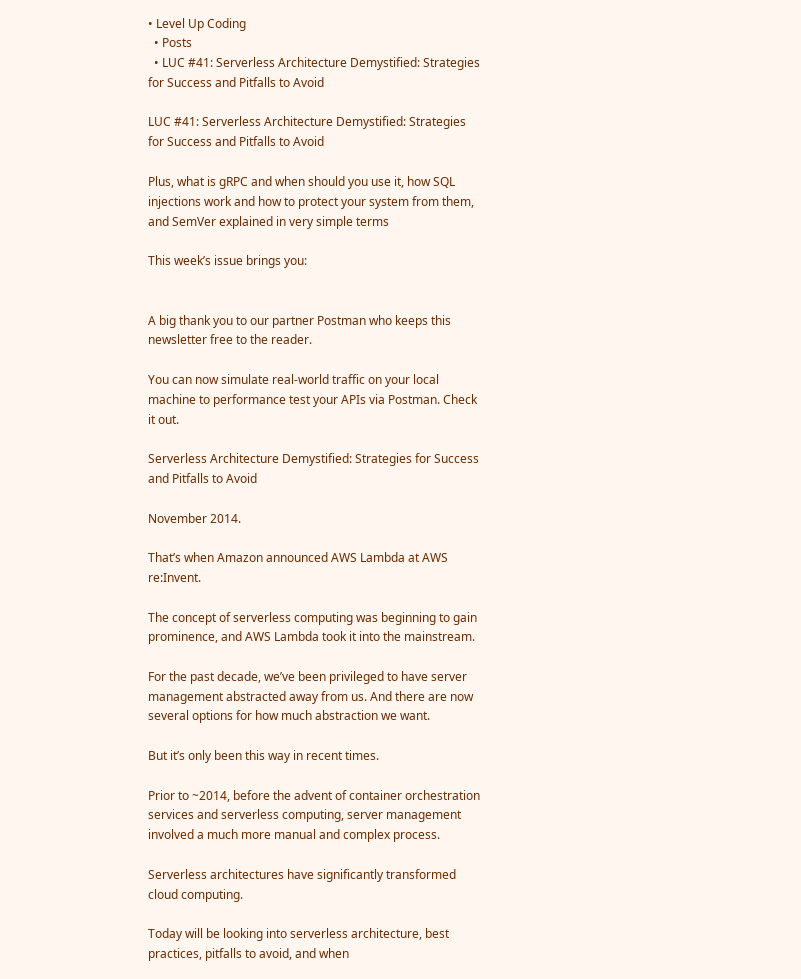• Level Up Coding
  • Posts
  • LUC #41: Serverless Architecture Demystified: Strategies for Success and Pitfalls to Avoid

LUC #41: Serverless Architecture Demystified: Strategies for Success and Pitfalls to Avoid

Plus, what is gRPC and when should you use it, how SQL injections work and how to protect your system from them, and SemVer explained in very simple terms

This week’s issue brings you:


A big thank you to our partner Postman who keeps this newsletter free to the reader.

You can now simulate real-world traffic on your local machine to performance test your APIs via Postman. Check it out.

Serverless Architecture Demystified: Strategies for Success and Pitfalls to Avoid

November 2014.

That’s when Amazon announced AWS Lambda at AWS re:Invent.

The concept of serverless computing was beginning to gain prominence, and AWS Lambda took it into the mainstream.

For the past decade, we’ve been privileged to have server management abstracted away from us. And there are now several options for how much abstraction we want.

But it’s only been this way in recent times.

Prior to ~2014, before the advent of container orchestration services and serverless computing, server management involved a much more manual and complex process.

Serverless architectures have significantly transformed cloud computing.

Today will be looking into serverless architecture, best practices, pitfalls to avoid, and when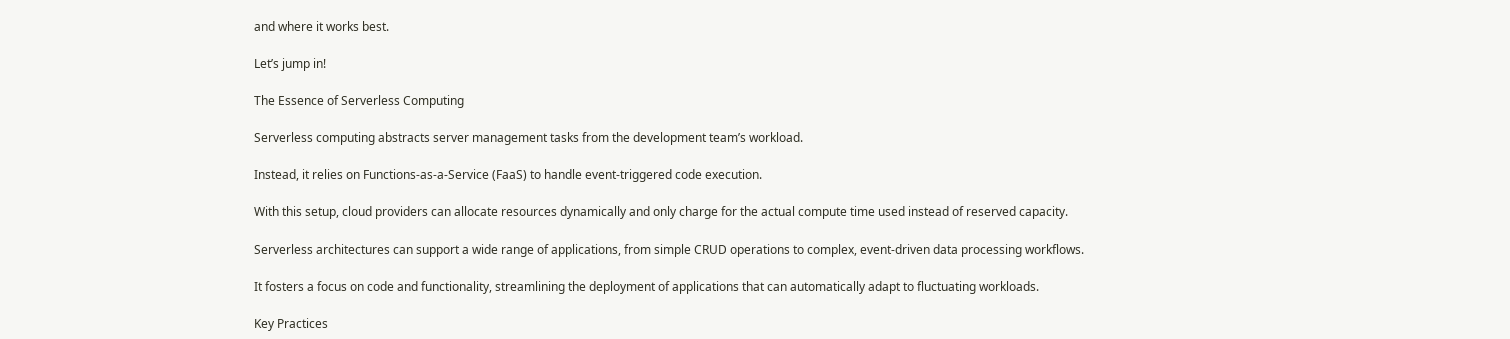and where it works best.

Let’s jump in!

The Essence of Serverless Computing

Serverless computing abstracts server management tasks from the development team’s workload.

Instead, it relies on Functions-as-a-Service (FaaS) to handle event-triggered code execution.

With this setup, cloud providers can allocate resources dynamically and only charge for the actual compute time used instead of reserved capacity.

Serverless architectures can support a wide range of applications, from simple CRUD operations to complex, event-driven data processing workflows.

It fosters a focus on code and functionality, streamlining the deployment of applications that can automatically adapt to fluctuating workloads.

Key Practices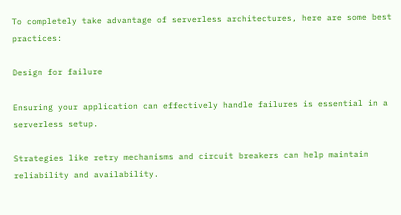To completely take advantage of serverless architectures, here are some best practices:

Design for failure

Ensuring your application can effectively handle failures is essential in a serverless setup.

Strategies like retry mechanisms and circuit breakers can help maintain reliability and availability.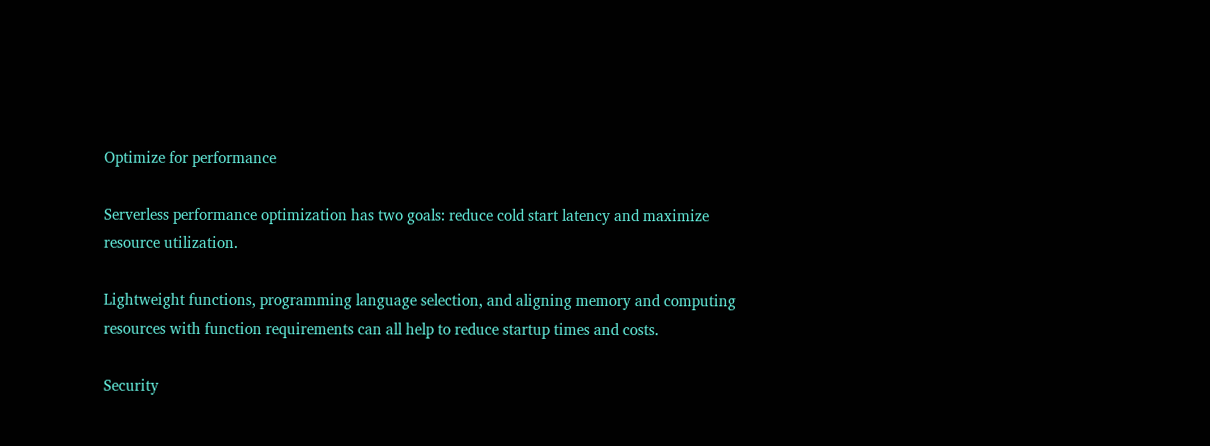Optimize for performance

Serverless performance optimization has two goals: reduce cold start latency and maximize resource utilization.

Lightweight functions, programming language selection, and aligning memory and computing resources with function requirements can all help to reduce startup times and costs.

Security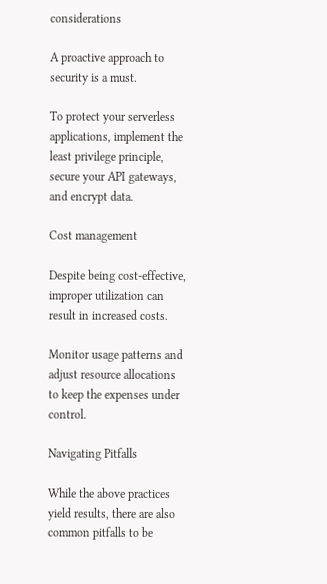considerations

A proactive approach to security is a must.

To protect your serverless applications, implement the least privilege principle, secure your API gateways, and encrypt data.

Cost management

Despite being cost-effective, improper utilization can result in increased costs.

Monitor usage patterns and adjust resource allocations to keep the expenses under control.

Navigating Pitfalls

While the above practices yield results, there are also common pitfalls to be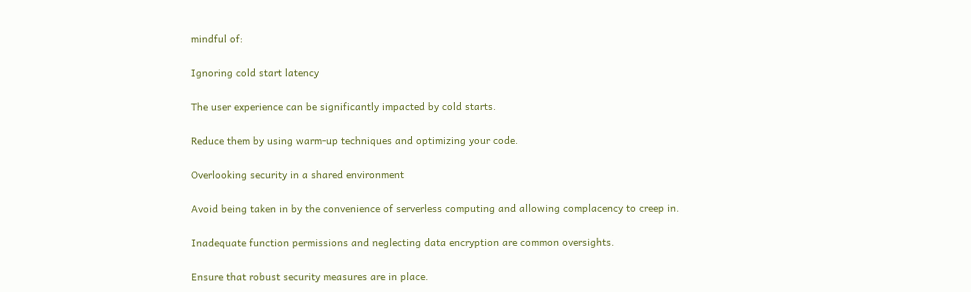mindful of:

Ignoring cold start latency

The user experience can be significantly impacted by cold starts.

Reduce them by using warm-up techniques and optimizing your code.

Overlooking security in a shared environment

Avoid being taken in by the convenience of serverless computing and allowing complacency to creep in.

Inadequate function permissions and neglecting data encryption are common oversights.

Ensure that robust security measures are in place.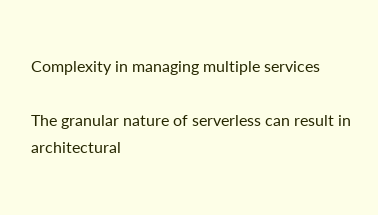Complexity in managing multiple services

The granular nature of serverless can result in architectural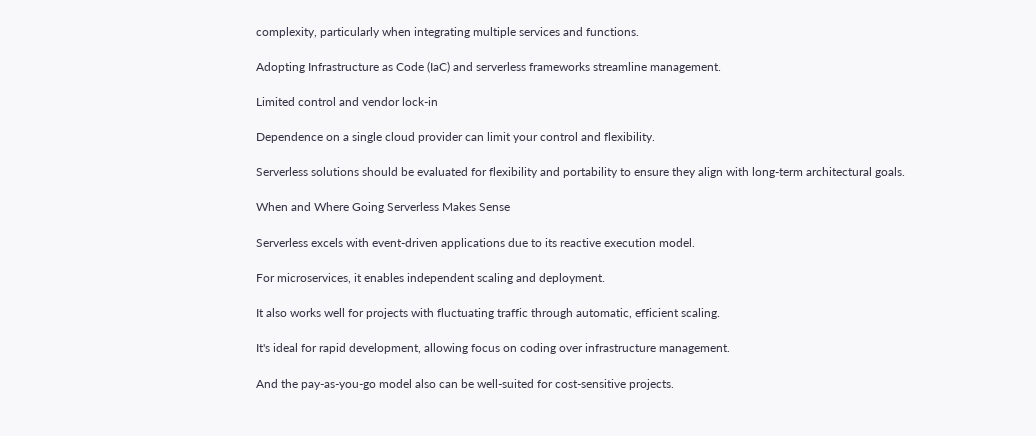complexity, particularly when integrating multiple services and functions.

Adopting Infrastructure as Code (IaC) and serverless frameworks streamline management.

Limited control and vendor lock-in

Dependence on a single cloud provider can limit your control and flexibility.

Serverless solutions should be evaluated for flexibility and portability to ensure they align with long-term architectural goals.

When and Where Going Serverless Makes Sense

Serverless excels with event-driven applications due to its reactive execution model.

For microservices, it enables independent scaling and deployment.

It also works well for projects with fluctuating traffic through automatic, efficient scaling.

It's ideal for rapid development, allowing focus on coding over infrastructure management.

And the pay-as-you-go model also can be well-suited for cost-sensitive projects.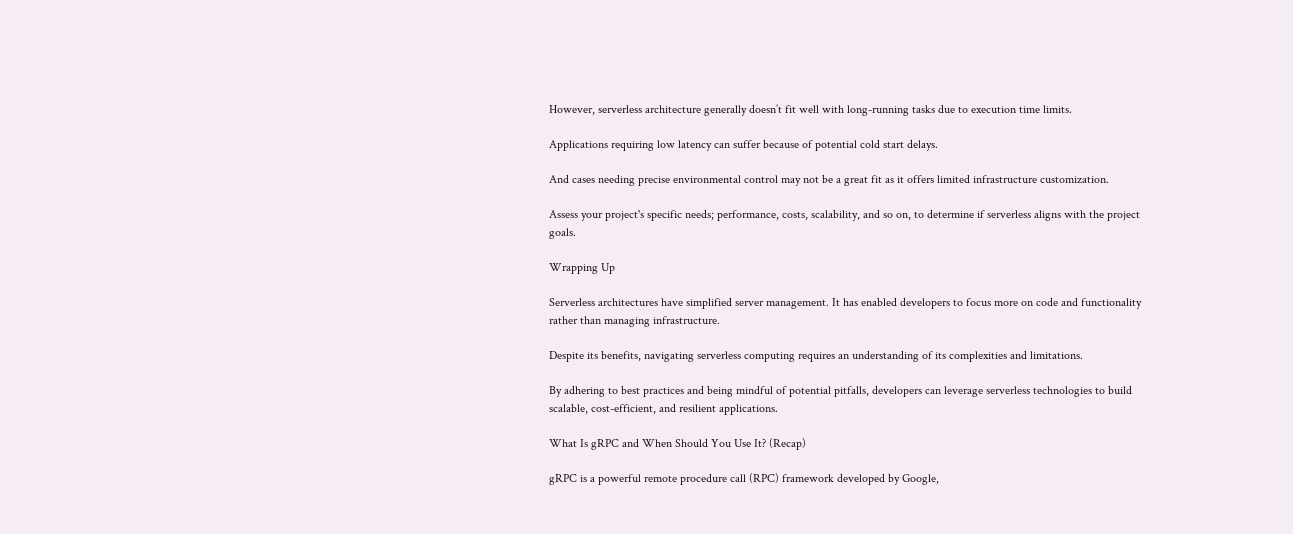However, serverless architecture generally doesn’t fit well with long-running tasks due to execution time limits.

Applications requiring low latency can suffer because of potential cold start delays.

And cases needing precise environmental control may not be a great fit as it offers limited infrastructure customization.

Assess your project's specific needs; performance, costs, scalability, and so on, to determine if serverless aligns with the project goals.

Wrapping Up

Serverless architectures have simplified server management. It has enabled developers to focus more on code and functionality rather than managing infrastructure.

Despite its benefits, navigating serverless computing requires an understanding of its complexities and limitations.

By adhering to best practices and being mindful of potential pitfalls, developers can leverage serverless technologies to build scalable, cost-efficient, and resilient applications.

What Is gRPC and When Should You Use It? (Recap)

gRPC is a powerful remote procedure call (RPC) framework developed by Google,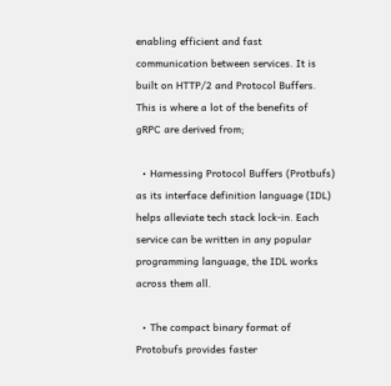enabling efficient and fast communication between services. It is built on HTTP/2 and Protocol Buffers. This is where a lot of the benefits of gRPC are derived from;

  • Harnessing Protocol Buffers (Protbufs) as its interface definition language (IDL) helps alleviate tech stack lock-in. Each service can be written in any popular programming language, the IDL works across them all.

  • The compact binary format of Protobufs provides faster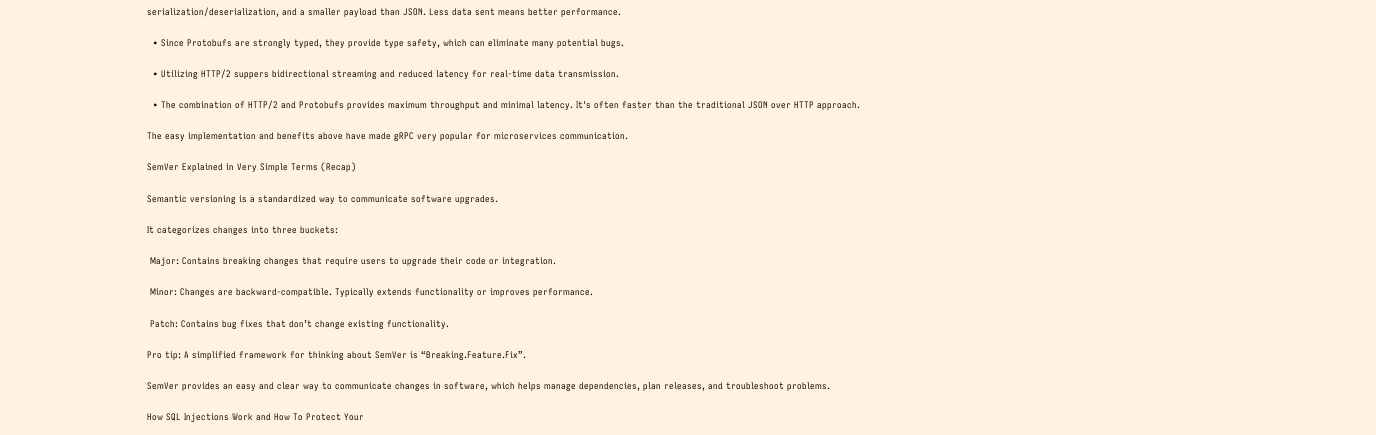serialization/deserialization, and a smaller payload than JSON. Less data sent means better performance.

  • Since Protobufs are strongly typed, they provide type safety, which can eliminate many potential bugs.

  • Utilizing HTTP/2 suppers bidirectional streaming and reduced latency for real-time data transmission.

  • The combination of HTTP/2 and Protobufs provides maximum throughput and minimal latency. It's often faster than the traditional JSON over HTTP approach.

The easy implementation and benefits above have made gRPC very popular for microservices communication.

SemVer Explained in Very Simple Terms (Recap)

Semantic versioning is a standardized way to communicate software upgrades.

It categorizes changes into three buckets:

 Major: Contains breaking changes that require users to upgrade their code or integration.

 Minor: Changes are backward-compatible. Typically extends functionality or improves performance.

 Patch: Contains bug fixes that don’t change existing functionality.

Pro tip: A simplified framework for thinking about SemVer is “Breaking.Feature.Fix”.

SemVer provides an easy and clear way to communicate changes in software, which helps manage dependencies, plan releases, and troubleshoot problems.

How SQL Injections Work and How To Protect Your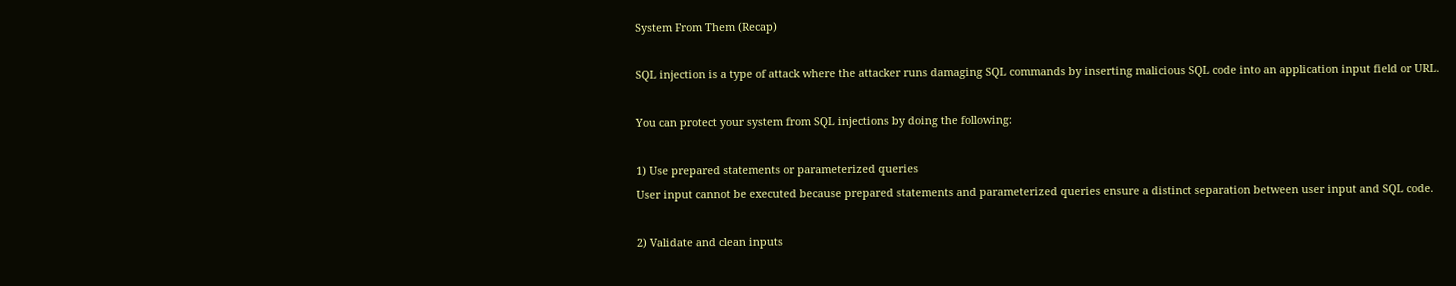System From Them (Recap)

SQL injection is a type of attack where the attacker runs damaging SQL commands by inserting malicious SQL code into an application input field or URL.

You can protect your system from SQL injections by doing the following:

1) Use prepared statements or parameterized queries
User input cannot be executed because prepared statements and parameterized queries ensure a distinct separation between user input and SQL code.

2) Validate and clean inputs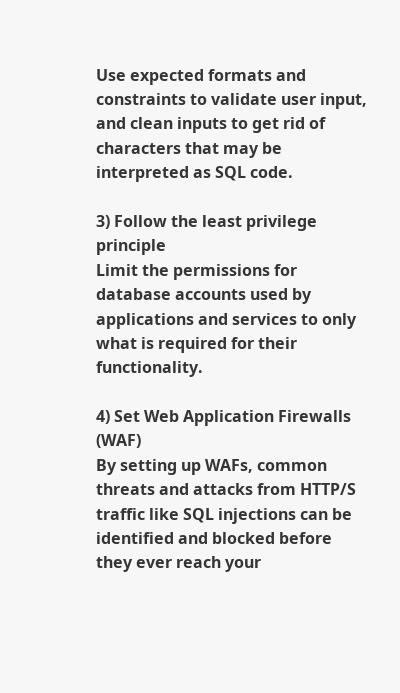Use expected formats and constraints to validate user input, and clean inputs to get rid of characters that may be interpreted as SQL code.

3) Follow the least privilege principle
Limit the permissions for database accounts used by applications and services to only what is required for their functionality.

4) Set Web Application Firewalls (WAF)
By setting up WAFs, common threats and attacks from HTTP/S traffic like SQL injections can be identified and blocked before they ever reach your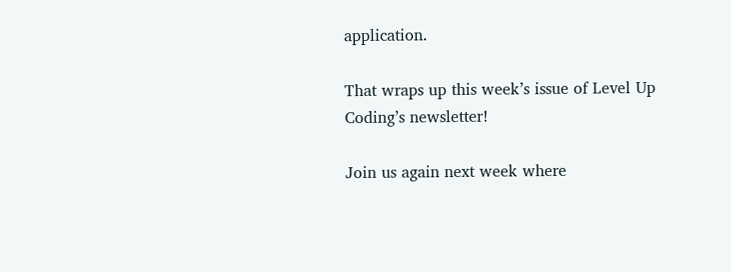application.

That wraps up this week’s issue of Level Up Coding’s newsletter!

Join us again next week where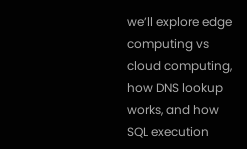we’ll explore edge computing vs cloud computing, how DNS lookup works, and how SQL execution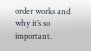order works and why it’s so important.